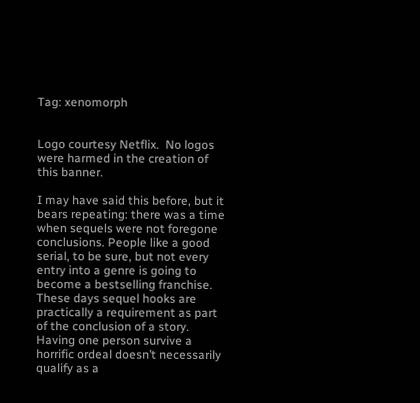Tag: xenomorph


Logo courtesy Netflix.  No logos were harmed in the creation of this banner.

I may have said this before, but it bears repeating: there was a time when sequels were not foregone conclusions. People like a good serial, to be sure, but not every entry into a genre is going to become a bestselling franchise. These days sequel hooks are practically a requirement as part of the conclusion of a story. Having one person survive a horrific ordeal doesn’t necessarily qualify as a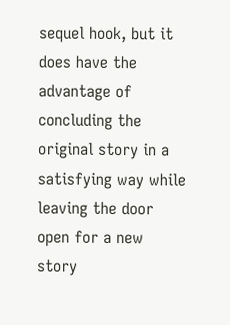sequel hook, but it does have the advantage of concluding the original story in a satisfying way while leaving the door open for a new story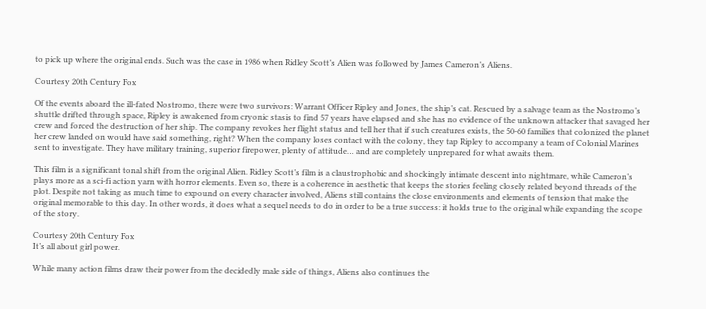to pick up where the original ends. Such was the case in 1986 when Ridley Scott’s Alien was followed by James Cameron’s Aliens.

Courtesy 20th Century Fox

Of the events aboard the ill-fated Nostromo, there were two survivors: Warrant Officer Ripley and Jones, the ship’s cat. Rescued by a salvage team as the Nostromo’s shuttle drifted through space, Ripley is awakened from cryonic stasis to find 57 years have elapsed and she has no evidence of the unknown attacker that savaged her crew and forced the destruction of her ship. The company revokes her flight status and tell her that if such creatures exists, the 50-60 families that colonized the planet her crew landed on would have said something, right? When the company loses contact with the colony, they tap Ripley to accompany a team of Colonial Marines sent to investigate. They have military training, superior firepower, plenty of attitude… and are completely unprepared for what awaits them.

This film is a significant tonal shift from the original Alien. Ridley Scott’s film is a claustrophobic and shockingly intimate descent into nightmare, while Cameron’s plays more as a sci-fi action yarn with horror elements. Even so, there is a coherence in aesthetic that keeps the stories feeling closely related beyond threads of the plot. Despite not taking as much time to expound on every character involved, Aliens still contains the close environments and elements of tension that make the original memorable to this day. In other words, it does what a sequel needs to do in order to be a true success: it holds true to the original while expanding the scope of the story.

Courtesy 20th Century Fox
It’s all about girl power.

While many action films draw their power from the decidedly male side of things, Aliens also continues the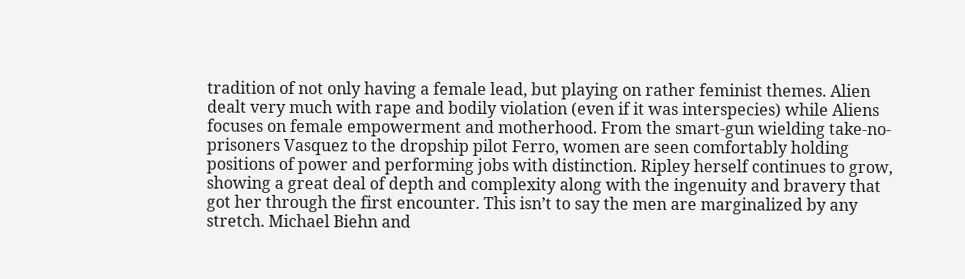tradition of not only having a female lead, but playing on rather feminist themes. Alien dealt very much with rape and bodily violation (even if it was interspecies) while Aliens focuses on female empowerment and motherhood. From the smart-gun wielding take-no-prisoners Vasquez to the dropship pilot Ferro, women are seen comfortably holding positions of power and performing jobs with distinction. Ripley herself continues to grow, showing a great deal of depth and complexity along with the ingenuity and bravery that got her through the first encounter. This isn’t to say the men are marginalized by any stretch. Michael Biehn and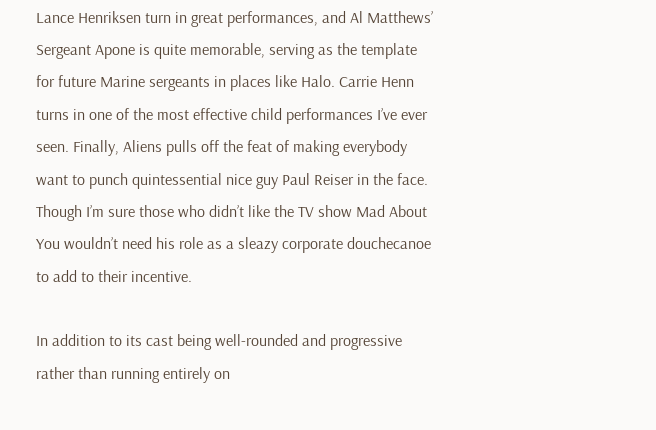Lance Henriksen turn in great performances, and Al Matthews’ Sergeant Apone is quite memorable, serving as the template for future Marine sergeants in places like Halo. Carrie Henn turns in one of the most effective child performances I’ve ever seen. Finally, Aliens pulls off the feat of making everybody want to punch quintessential nice guy Paul Reiser in the face. Though I’m sure those who didn’t like the TV show Mad About You wouldn’t need his role as a sleazy corporate douchecanoe to add to their incentive.

In addition to its cast being well-rounded and progressive rather than running entirely on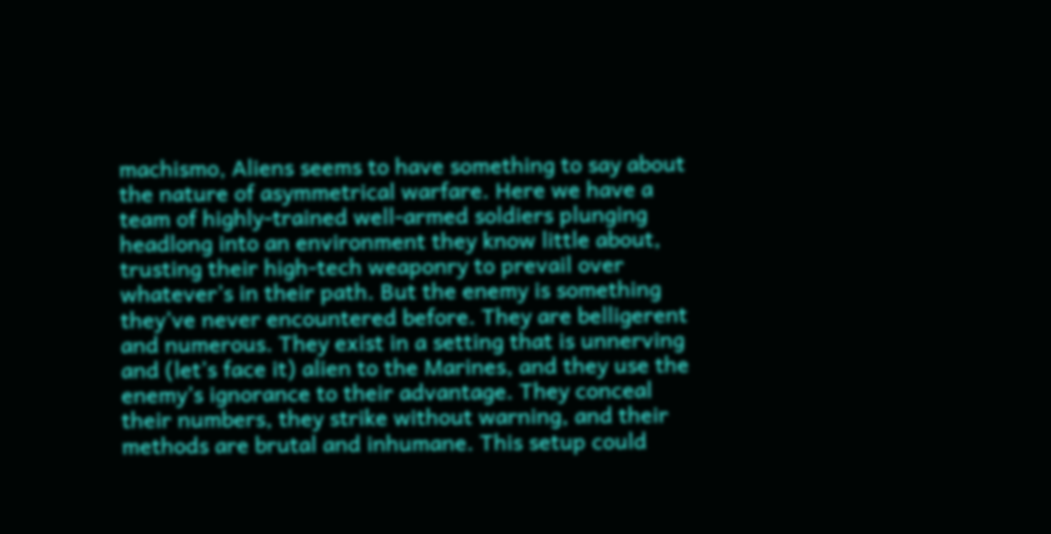machismo, Aliens seems to have something to say about the nature of asymmetrical warfare. Here we have a team of highly-trained well-armed soldiers plunging headlong into an environment they know little about, trusting their high-tech weaponry to prevail over whatever’s in their path. But the enemy is something they’ve never encountered before. They are belligerent and numerous. They exist in a setting that is unnerving and (let’s face it) alien to the Marines, and they use the enemy’s ignorance to their advantage. They conceal their numbers, they strike without warning, and their methods are brutal and inhumane. This setup could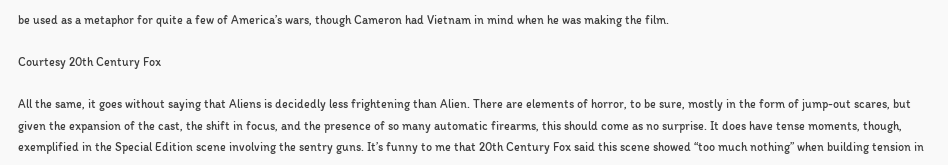be used as a metaphor for quite a few of America’s wars, though Cameron had Vietnam in mind when he was making the film.

Courtesy 20th Century Fox

All the same, it goes without saying that Aliens is decidedly less frightening than Alien. There are elements of horror, to be sure, mostly in the form of jump-out scares, but given the expansion of the cast, the shift in focus, and the presence of so many automatic firearms, this should come as no surprise. It does have tense moments, though, exemplified in the Special Edition scene involving the sentry guns. It’s funny to me that 20th Century Fox said this scene showed “too much nothing” when building tension in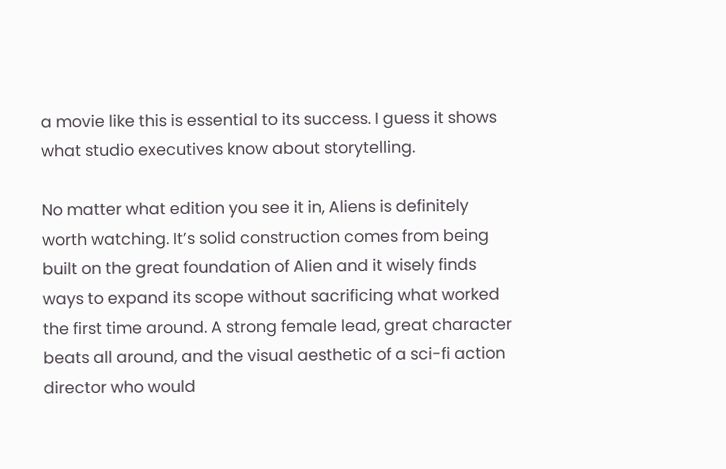a movie like this is essential to its success. I guess it shows what studio executives know about storytelling.

No matter what edition you see it in, Aliens is definitely worth watching. It’s solid construction comes from being built on the great foundation of Alien and it wisely finds ways to expand its scope without sacrificing what worked the first time around. A strong female lead, great character beats all around, and the visual aesthetic of a sci-fi action director who would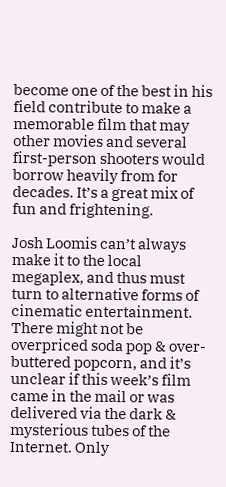become one of the best in his field contribute to make a memorable film that may other movies and several first-person shooters would borrow heavily from for decades. It’s a great mix of fun and frightening.

Josh Loomis can’t always make it to the local megaplex, and thus must turn to alternative forms of cinematic entertainment. There might not be overpriced soda pop & over-buttered popcorn, and it’s unclear if this week’s film came in the mail or was delivered via the dark & mysterious tubes of the Internet. Only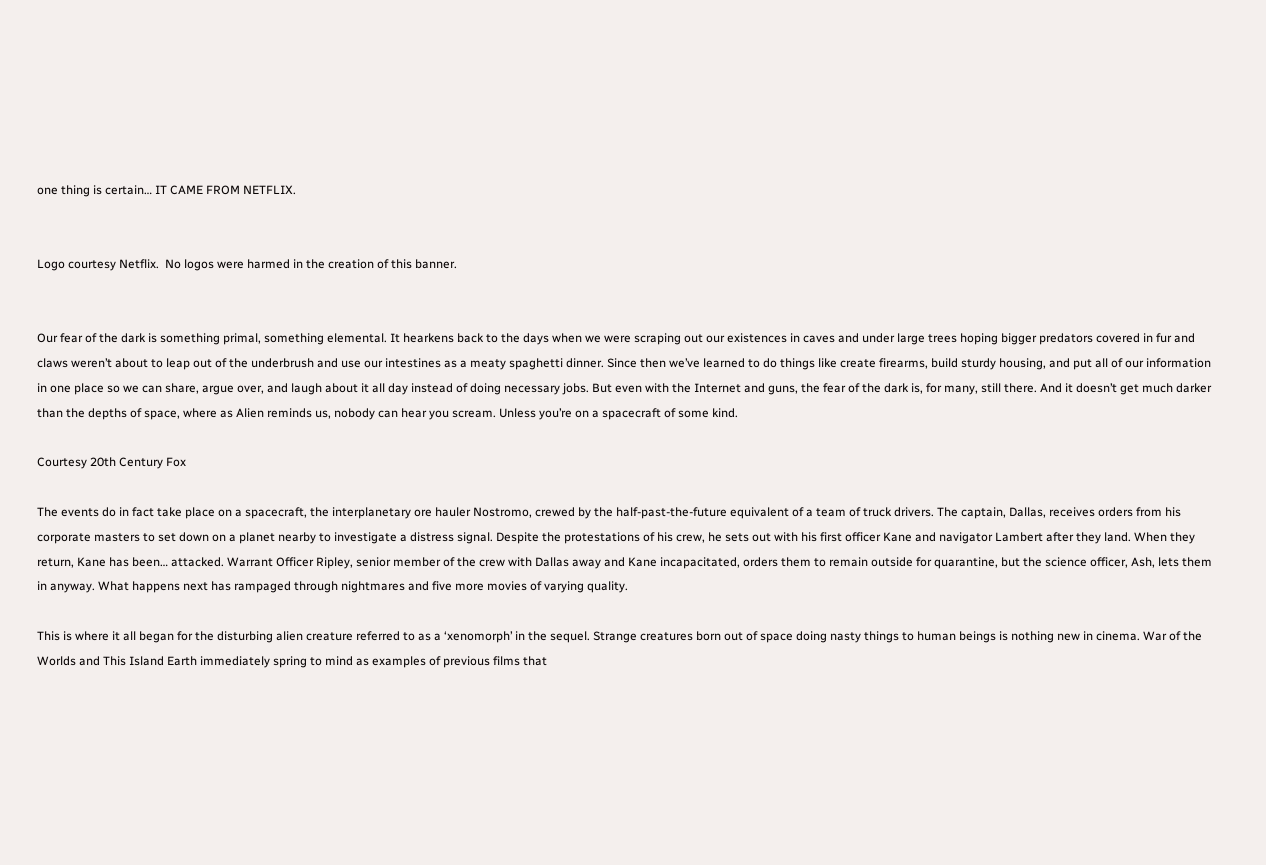one thing is certain… IT CAME FROM NETFLIX.


Logo courtesy Netflix.  No logos were harmed in the creation of this banner.


Our fear of the dark is something primal, something elemental. It hearkens back to the days when we were scraping out our existences in caves and under large trees hoping bigger predators covered in fur and claws weren’t about to leap out of the underbrush and use our intestines as a meaty spaghetti dinner. Since then we’ve learned to do things like create firearms, build sturdy housing, and put all of our information in one place so we can share, argue over, and laugh about it all day instead of doing necessary jobs. But even with the Internet and guns, the fear of the dark is, for many, still there. And it doesn’t get much darker than the depths of space, where as Alien reminds us, nobody can hear you scream. Unless you’re on a spacecraft of some kind.

Courtesy 20th Century Fox

The events do in fact take place on a spacecraft, the interplanetary ore hauler Nostromo, crewed by the half-past-the-future equivalent of a team of truck drivers. The captain, Dallas, receives orders from his corporate masters to set down on a planet nearby to investigate a distress signal. Despite the protestations of his crew, he sets out with his first officer Kane and navigator Lambert after they land. When they return, Kane has been… attacked. Warrant Officer Ripley, senior member of the crew with Dallas away and Kane incapacitated, orders them to remain outside for quarantine, but the science officer, Ash, lets them in anyway. What happens next has rampaged through nightmares and five more movies of varying quality.

This is where it all began for the disturbing alien creature referred to as a ‘xenomorph’ in the sequel. Strange creatures born out of space doing nasty things to human beings is nothing new in cinema. War of the Worlds and This Island Earth immediately spring to mind as examples of previous films that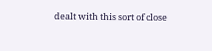dealt with this sort of close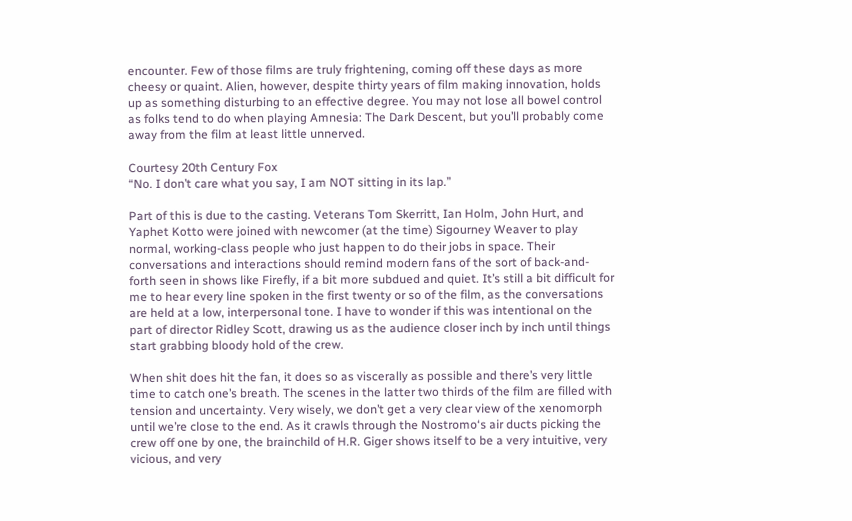encounter. Few of those films are truly frightening, coming off these days as more cheesy or quaint. Alien, however, despite thirty years of film making innovation, holds up as something disturbing to an effective degree. You may not lose all bowel control as folks tend to do when playing Amnesia: The Dark Descent, but you’ll probably come away from the film at least little unnerved.

Courtesy 20th Century Fox
“No. I don’t care what you say, I am NOT sitting in its lap.”

Part of this is due to the casting. Veterans Tom Skerritt, Ian Holm, John Hurt, and Yaphet Kotto were joined with newcomer (at the time) Sigourney Weaver to play normal, working-class people who just happen to do their jobs in space. Their conversations and interactions should remind modern fans of the sort of back-and-forth seen in shows like Firefly, if a bit more subdued and quiet. It’s still a bit difficult for me to hear every line spoken in the first twenty or so of the film, as the conversations are held at a low, interpersonal tone. I have to wonder if this was intentional on the part of director Ridley Scott, drawing us as the audience closer inch by inch until things start grabbing bloody hold of the crew.

When shit does hit the fan, it does so as viscerally as possible and there’s very little time to catch one’s breath. The scenes in the latter two thirds of the film are filled with tension and uncertainty. Very wisely, we don’t get a very clear view of the xenomorph until we’re close to the end. As it crawls through the Nostromo‘s air ducts picking the crew off one by one, the brainchild of H.R. Giger shows itself to be a very intuitive, very vicious, and very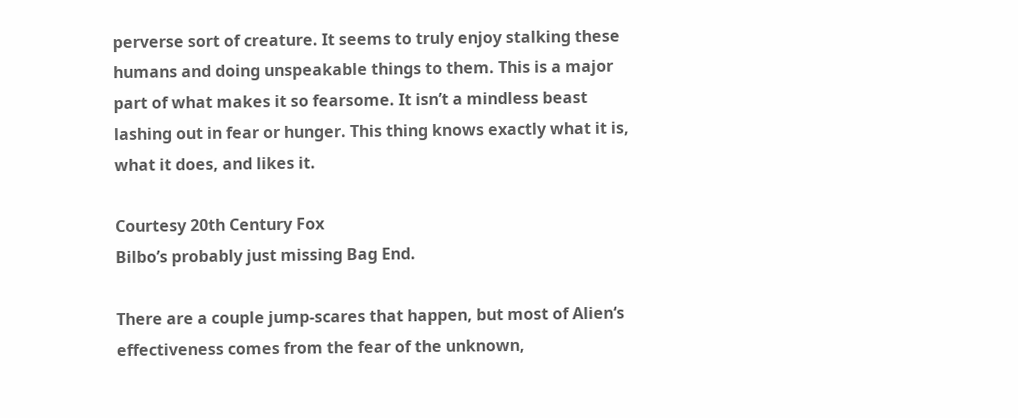perverse sort of creature. It seems to truly enjoy stalking these humans and doing unspeakable things to them. This is a major part of what makes it so fearsome. It isn’t a mindless beast lashing out in fear or hunger. This thing knows exactly what it is, what it does, and likes it.

Courtesy 20th Century Fox
Bilbo’s probably just missing Bag End.

There are a couple jump-scares that happen, but most of Alien‘s effectiveness comes from the fear of the unknown,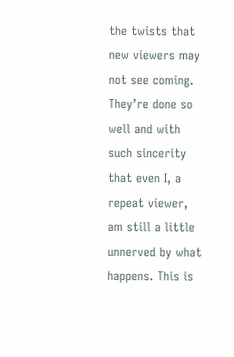the twists that new viewers may not see coming. They’re done so well and with such sincerity that even I, a repeat viewer, am still a little unnerved by what happens. This is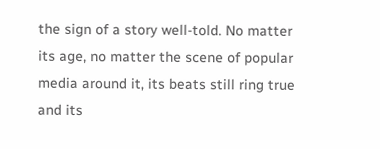the sign of a story well-told. No matter its age, no matter the scene of popular media around it, its beats still ring true and its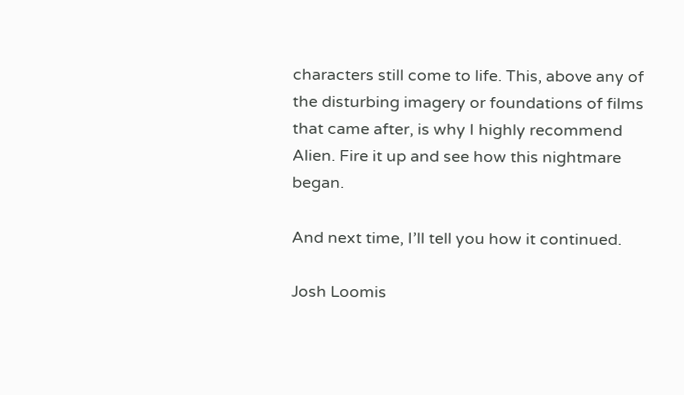characters still come to life. This, above any of the disturbing imagery or foundations of films that came after, is why I highly recommend Alien. Fire it up and see how this nightmare began.

And next time, I’ll tell you how it continued.

Josh Loomis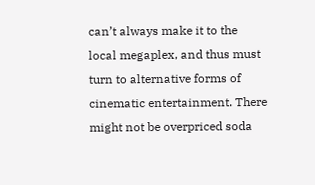can’t always make it to the local megaplex, and thus must turn to alternative forms of cinematic entertainment. There might not be overpriced soda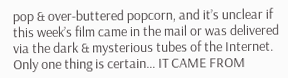pop & over-buttered popcorn, and it’s unclear if this week’s film came in the mail or was delivered via the dark & mysterious tubes of the Internet. Only one thing is certain… IT CAME FROM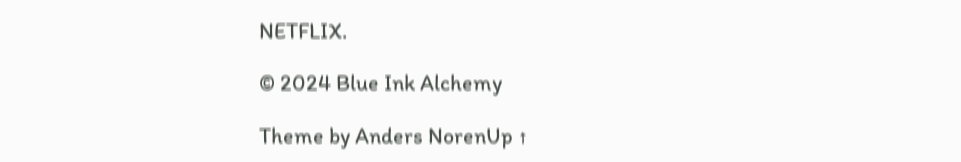NETFLIX.

© 2024 Blue Ink Alchemy

Theme by Anders NorenUp ↑